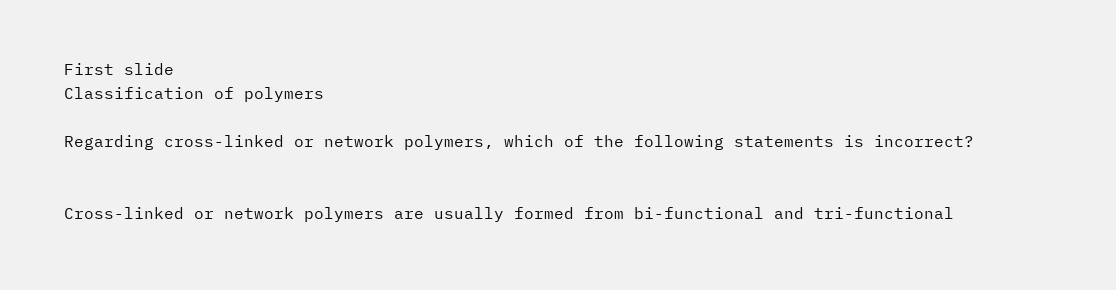First slide
Classification of polymers

Regarding cross-linked or network polymers, which of the following statements is incorrect?


Cross-linked or network polymers are usually formed from bi-functional and tri-functional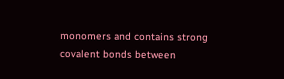monomers and contains strong covalent bonds between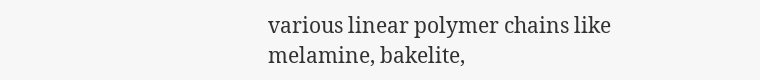various linear polymer chains like melamine, bakelite,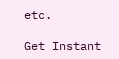etc.

Get Instant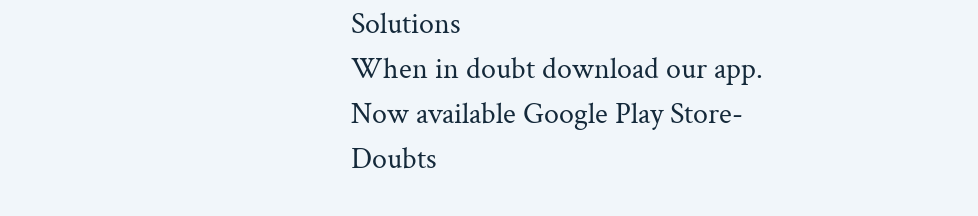Solutions
When in doubt download our app. Now available Google Play Store- Doubts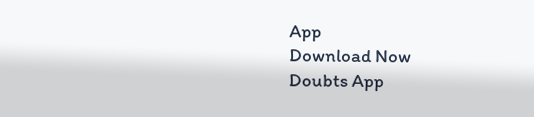App
Download Now
Doubts App